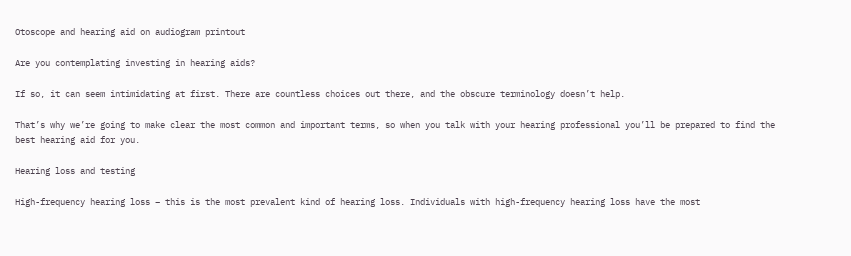Otoscope and hearing aid on audiogram printout

Are you contemplating investing in hearing aids?

If so, it can seem intimidating at first. There are countless choices out there, and the obscure terminology doesn’t help.

That’s why we’re going to make clear the most common and important terms, so when you talk with your hearing professional you’ll be prepared to find the best hearing aid for you.

Hearing loss and testing

High-frequency hearing loss – this is the most prevalent kind of hearing loss. Individuals with high-frequency hearing loss have the most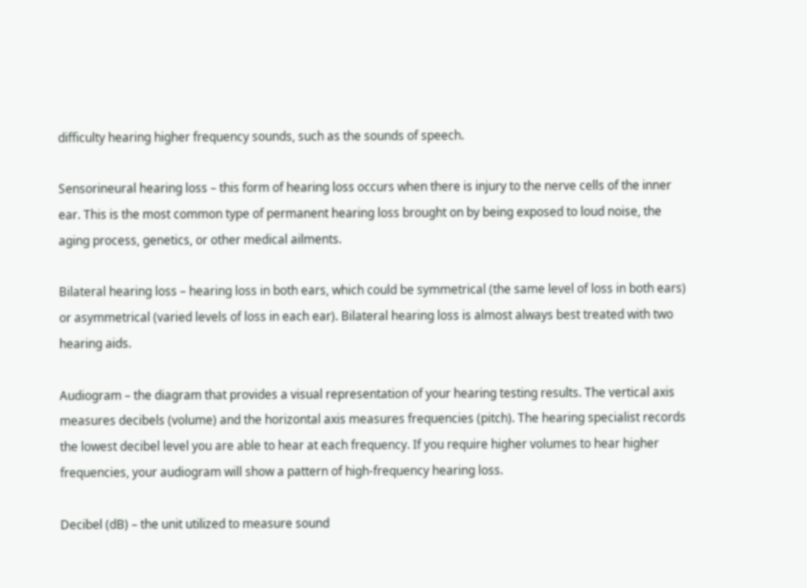difficulty hearing higher frequency sounds, such as the sounds of speech.

Sensorineural hearing loss – this form of hearing loss occurs when there is injury to the nerve cells of the inner ear. This is the most common type of permanent hearing loss brought on by being exposed to loud noise, the aging process, genetics, or other medical ailments.

Bilateral hearing loss – hearing loss in both ears, which could be symmetrical (the same level of loss in both ears) or asymmetrical (varied levels of loss in each ear). Bilateral hearing loss is almost always best treated with two hearing aids.

Audiogram – the diagram that provides a visual representation of your hearing testing results. The vertical axis measures decibels (volume) and the horizontal axis measures frequencies (pitch). The hearing specialist records the lowest decibel level you are able to hear at each frequency. If you require higher volumes to hear higher frequencies, your audiogram will show a pattern of high-frequency hearing loss.

Decibel (dB) – the unit utilized to measure sound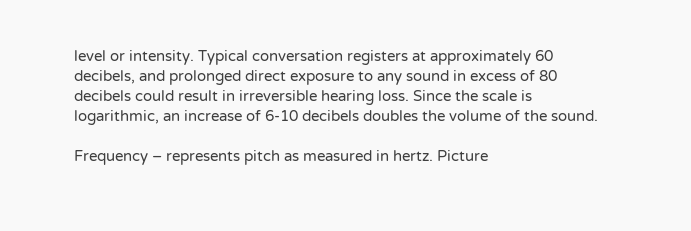level or intensity. Typical conversation registers at approximately 60 decibels, and prolonged direct exposure to any sound in excess of 80 decibels could result in irreversible hearing loss. Since the scale is logarithmic, an increase of 6-10 decibels doubles the volume of the sound.

Frequency – represents pitch as measured in hertz. Picture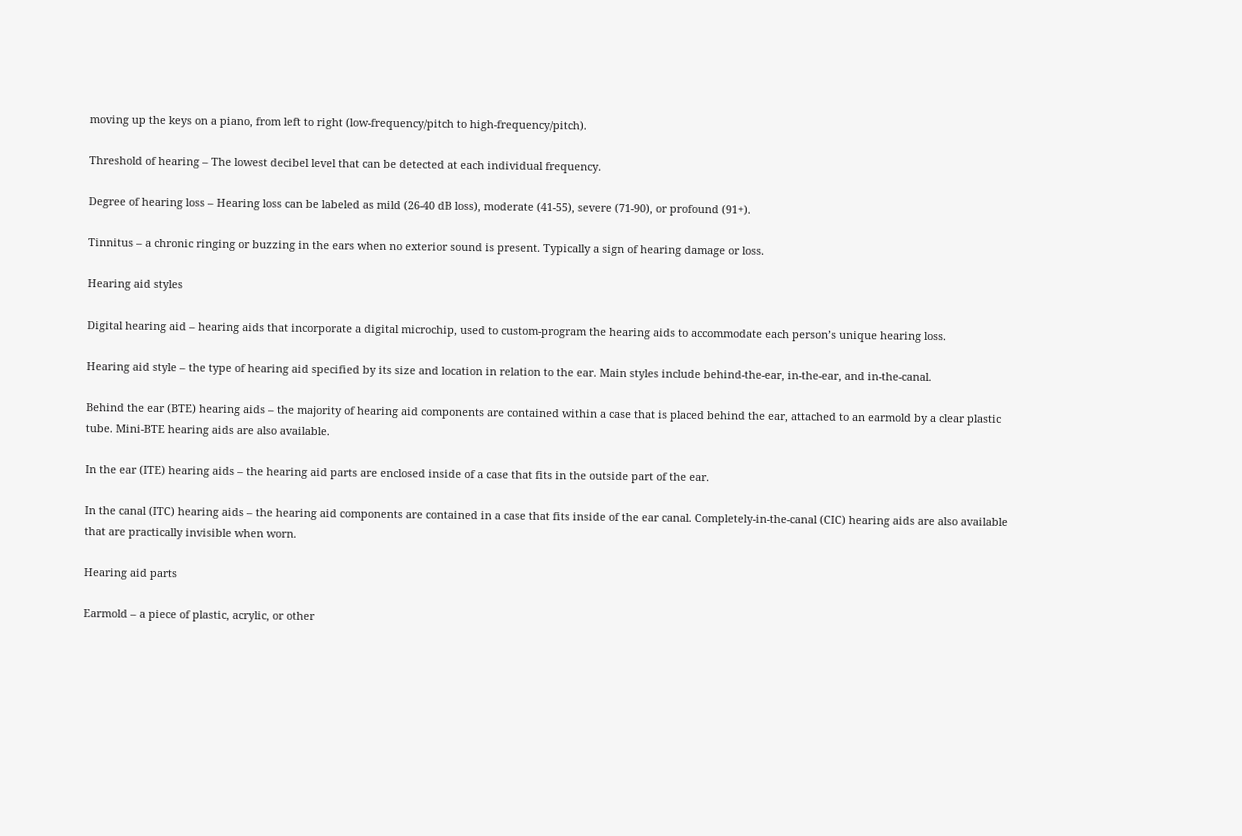moving up the keys on a piano, from left to right (low-frequency/pitch to high-frequency/pitch).

Threshold of hearing – The lowest decibel level that can be detected at each individual frequency.

Degree of hearing loss – Hearing loss can be labeled as mild (26-40 dB loss), moderate (41-55), severe (71-90), or profound (91+).

Tinnitus – a chronic ringing or buzzing in the ears when no exterior sound is present. Typically a sign of hearing damage or loss.

Hearing aid styles

Digital hearing aid – hearing aids that incorporate a digital microchip, used to custom-program the hearing aids to accommodate each person’s unique hearing loss.

Hearing aid style – the type of hearing aid specified by its size and location in relation to the ear. Main styles include behind-the-ear, in-the-ear, and in-the-canal.

Behind the ear (BTE) hearing aids – the majority of hearing aid components are contained within a case that is placed behind the ear, attached to an earmold by a clear plastic tube. Mini-BTE hearing aids are also available.

In the ear (ITE) hearing aids – the hearing aid parts are enclosed inside of a case that fits in the outside part of the ear.

In the canal (ITC) hearing aids – the hearing aid components are contained in a case that fits inside of the ear canal. Completely-in-the-canal (CIC) hearing aids are also available that are practically invisible when worn.

Hearing aid parts

Earmold – a piece of plastic, acrylic, or other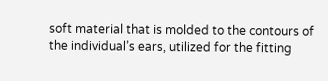soft material that is molded to the contours of the individual’s ears, utilized for the fitting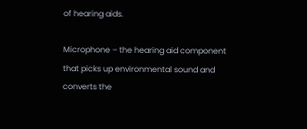of hearing aids.

Microphone – the hearing aid component that picks up environmental sound and converts the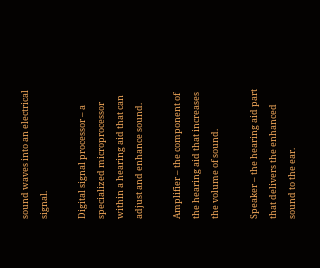sound waves into an electrical signal.

Digital signal processor – a specialized microprocessor within a hearing aid that can adjust and enhance sound.

Amplifier – the component of the hearing aid that increases the volume of sound.

Speaker – the hearing aid part that delivers the enhanced sound to the ear.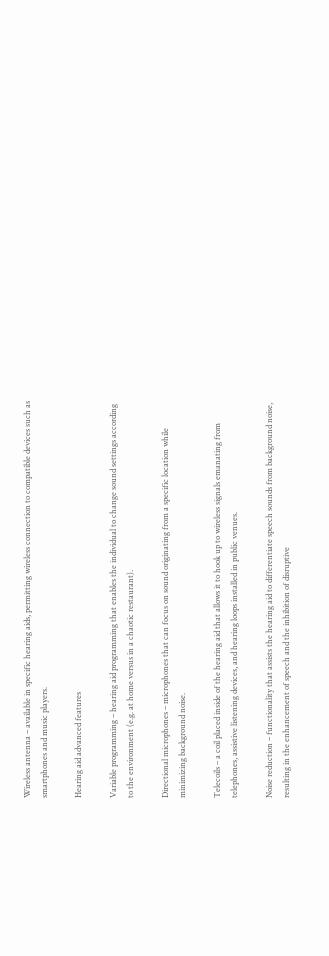Wireless antenna – available in specific hearing aids, permitting wireless connection to compatible devices such as smartphones and music players.

Hearing aid advanced features

Variable programming – hearing aid programming that enables the individual to change sound settings according to the environment (e.g. at home versus in a chaotic restaurant).

Directional microphones – microphones that can focus on sound originating from a specific location while minimizing background noise.

Telecoils – a coil placed inside of the hearing aid that allows it to hook up to wireless signals emanating from telephones, assistive listening devices, and hearing loops installed in public venues.

Noise reduction – functionality that assists the hearing aid to differentiate speech sounds from background noise, resulting in the enhancement of speech and the inhibition of disruptive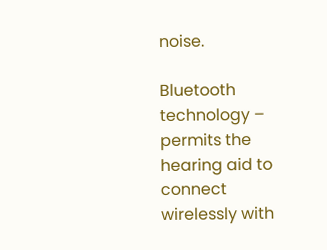noise.

Bluetooth technology – permits the hearing aid to connect wirelessly with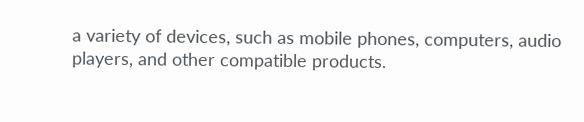a variety of devices, such as mobile phones, computers, audio players, and other compatible products.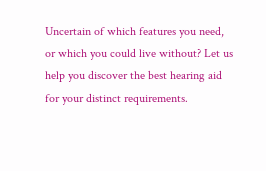Uncertain of which features you need, or which you could live without? Let us help you discover the best hearing aid for your distinct requirements.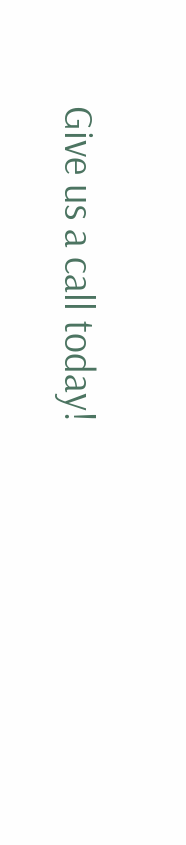Give us a call today!